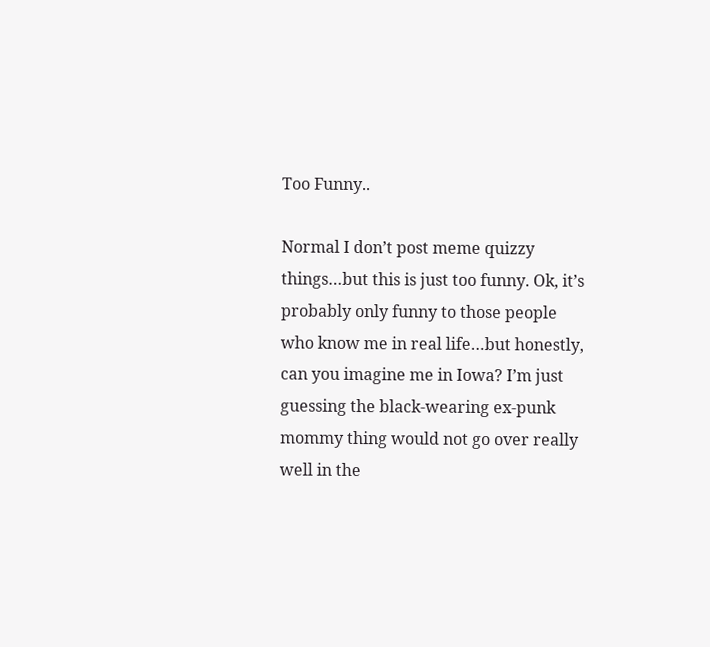Too Funny..

Normal I don’t post meme quizzy things…but this is just too funny. Ok, it’s probably only funny to those people who know me in real life…but honestly, can you imagine me in Iowa? I’m just guessing the black-wearing ex-punk mommy thing would not go over really well in the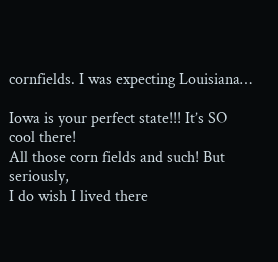cornfields. I was expecting Louisiana…

Iowa is your perfect state!!! It’s SO cool there!
All those corn fields and such! But seriously,
I do wish I lived there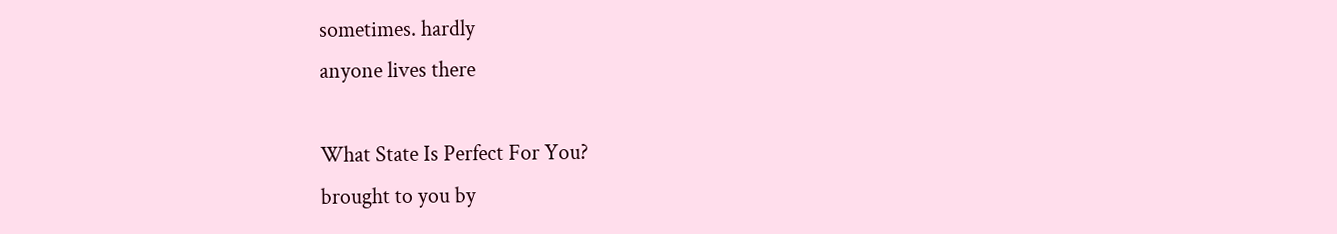sometimes. hardly
anyone lives there

What State Is Perfect For You?
brought to you by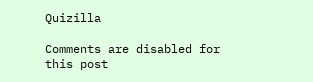Quizilla

Comments are disabled for this post